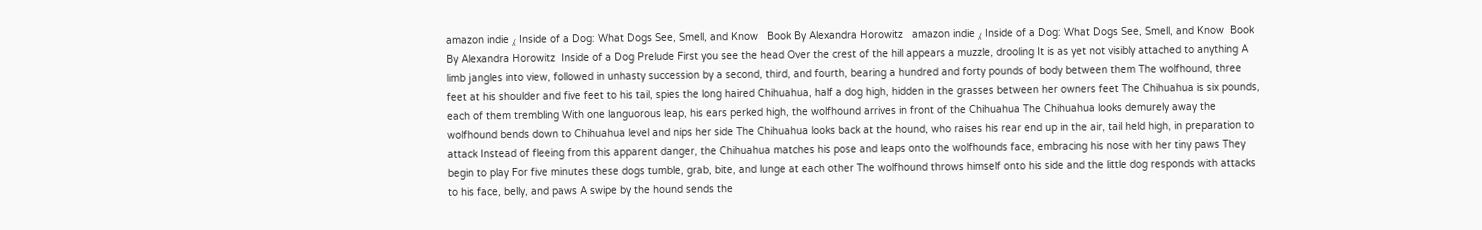amazon indie ⁁ Inside of a Dog: What Dogs See, Smell, and Know   Book By Alexandra Horowitz   amazon indie ⁁ Inside of a Dog: What Dogs See, Smell, and Know  Book By Alexandra Horowitz  Inside of a Dog Prelude First you see the head Over the crest of the hill appears a muzzle, drooling It is as yet not visibly attached to anything A limb jangles into view, followed in unhasty succession by a second, third, and fourth, bearing a hundred and forty pounds of body between them The wolfhound, three feet at his shoulder and five feet to his tail, spies the long haired Chihuahua, half a dog high, hidden in the grasses between her owners feet The Chihuahua is six pounds, each of them trembling With one languorous leap, his ears perked high, the wolfhound arrives in front of the Chihuahua The Chihuahua looks demurely away the wolfhound bends down to Chihuahua level and nips her side The Chihuahua looks back at the hound, who raises his rear end up in the air, tail held high, in preparation to attack Instead of fleeing from this apparent danger, the Chihuahua matches his pose and leaps onto the wolfhounds face, embracing his nose with her tiny paws They begin to play For five minutes these dogs tumble, grab, bite, and lunge at each other The wolfhound throws himself onto his side and the little dog responds with attacks to his face, belly, and paws A swipe by the hound sends the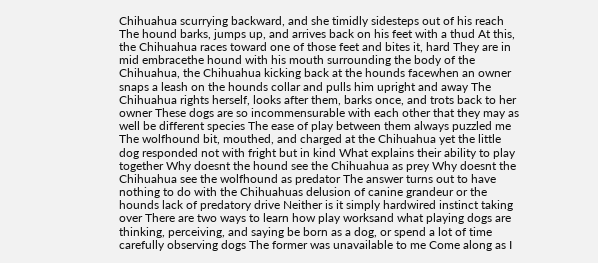Chihuahua scurrying backward, and she timidly sidesteps out of his reach The hound barks, jumps up, and arrives back on his feet with a thud At this, the Chihuahua races toward one of those feet and bites it, hard They are in mid embracethe hound with his mouth surrounding the body of the Chihuahua, the Chihuahua kicking back at the hounds facewhen an owner snaps a leash on the hounds collar and pulls him upright and away The Chihuahua rights herself, looks after them, barks once, and trots back to her owner These dogs are so incommensurable with each other that they may as well be different species The ease of play between them always puzzled me The wolfhound bit, mouthed, and charged at the Chihuahua yet the little dog responded not with fright but in kind What explains their ability to play together Why doesnt the hound see the Chihuahua as prey Why doesnt the Chihuahua see the wolfhound as predator The answer turns out to have nothing to do with the Chihuahuas delusion of canine grandeur or the hounds lack of predatory drive Neither is it simply hardwired instinct taking over There are two ways to learn how play worksand what playing dogs are thinking, perceiving, and saying be born as a dog, or spend a lot of time carefully observing dogs The former was unavailable to me Come along as I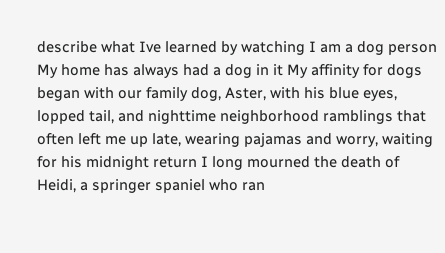describe what Ive learned by watching I am a dog person My home has always had a dog in it My affinity for dogs began with our family dog, Aster, with his blue eyes, lopped tail, and nighttime neighborhood ramblings that often left me up late, wearing pajamas and worry, waiting for his midnight return I long mourned the death of Heidi, a springer spaniel who ran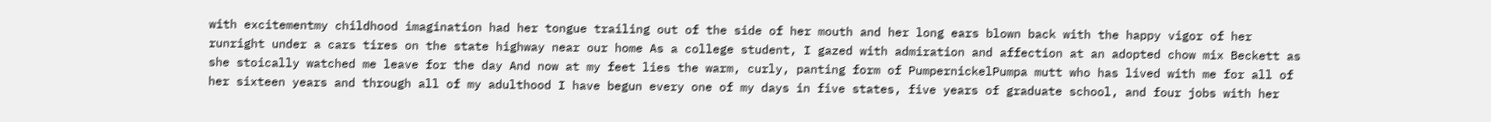with excitementmy childhood imagination had her tongue trailing out of the side of her mouth and her long ears blown back with the happy vigor of her runright under a cars tires on the state highway near our home As a college student, I gazed with admiration and affection at an adopted chow mix Beckett as she stoically watched me leave for the day And now at my feet lies the warm, curly, panting form of PumpernickelPumpa mutt who has lived with me for all of her sixteen years and through all of my adulthood I have begun every one of my days in five states, five years of graduate school, and four jobs with her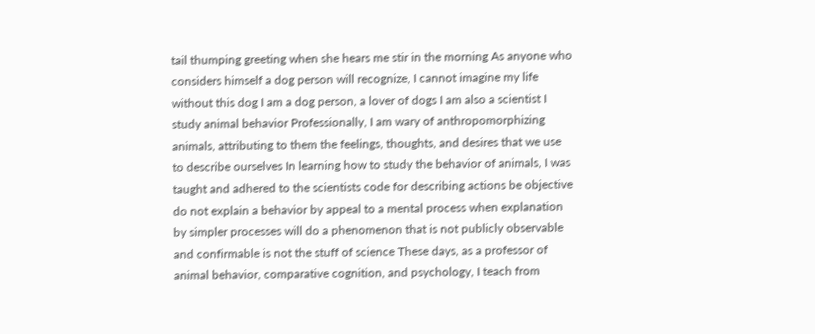tail thumping greeting when she hears me stir in the morning As anyone who considers himself a dog person will recognize, I cannot imagine my life without this dog I am a dog person, a lover of dogs I am also a scientist I study animal behavior Professionally, I am wary of anthropomorphizing animals, attributing to them the feelings, thoughts, and desires that we use to describe ourselves In learning how to study the behavior of animals, I was taught and adhered to the scientists code for describing actions be objective do not explain a behavior by appeal to a mental process when explanation by simpler processes will do a phenomenon that is not publicly observable and confirmable is not the stuff of science These days, as a professor of animal behavior, comparative cognition, and psychology, I teach from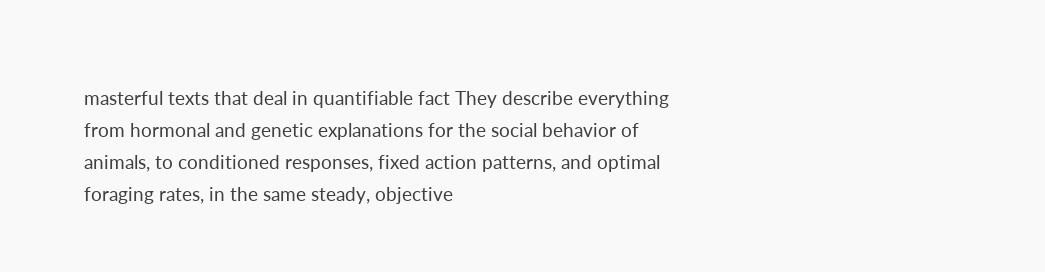masterful texts that deal in quantifiable fact They describe everything from hormonal and genetic explanations for the social behavior of animals, to conditioned responses, fixed action patterns, and optimal foraging rates, in the same steady, objective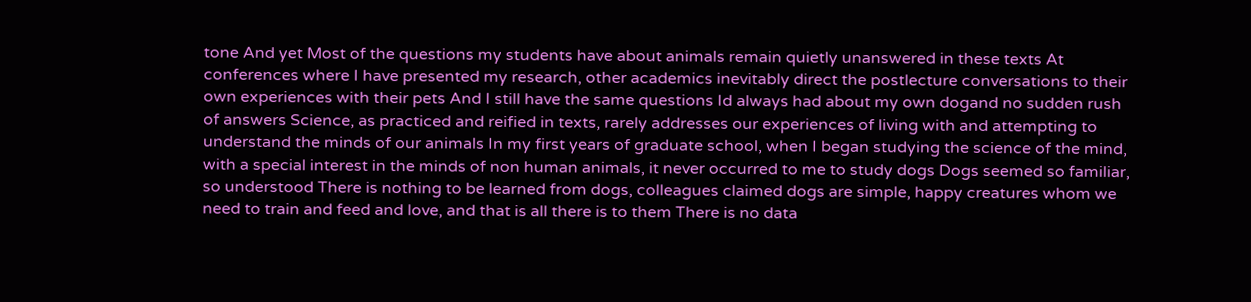tone And yet Most of the questions my students have about animals remain quietly unanswered in these texts At conferences where I have presented my research, other academics inevitably direct the postlecture conversations to their own experiences with their pets And I still have the same questions Id always had about my own dogand no sudden rush of answers Science, as practiced and reified in texts, rarely addresses our experiences of living with and attempting to understand the minds of our animals In my first years of graduate school, when I began studying the science of the mind, with a special interest in the minds of non human animals, it never occurred to me to study dogs Dogs seemed so familiar, so understood There is nothing to be learned from dogs, colleagues claimed dogs are simple, happy creatures whom we need to train and feed and love, and that is all there is to them There is no data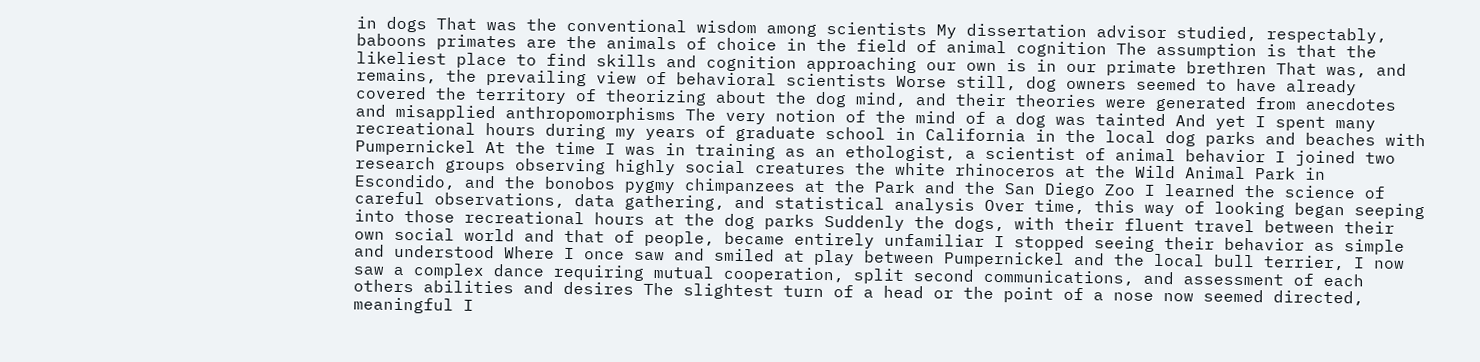in dogs That was the conventional wisdom among scientists My dissertation advisor studied, respectably, baboons primates are the animals of choice in the field of animal cognition The assumption is that the likeliest place to find skills and cognition approaching our own is in our primate brethren That was, and remains, the prevailing view of behavioral scientists Worse still, dog owners seemed to have already covered the territory of theorizing about the dog mind, and their theories were generated from anecdotes and misapplied anthropomorphisms The very notion of the mind of a dog was tainted And yet I spent many recreational hours during my years of graduate school in California in the local dog parks and beaches with Pumpernickel At the time I was in training as an ethologist, a scientist of animal behavior I joined two research groups observing highly social creatures the white rhinoceros at the Wild Animal Park in Escondido, and the bonobos pygmy chimpanzees at the Park and the San Diego Zoo I learned the science of careful observations, data gathering, and statistical analysis Over time, this way of looking began seeping into those recreational hours at the dog parks Suddenly the dogs, with their fluent travel between their own social world and that of people, became entirely unfamiliar I stopped seeing their behavior as simple and understood Where I once saw and smiled at play between Pumpernickel and the local bull terrier, I now saw a complex dance requiring mutual cooperation, split second communications, and assessment of each others abilities and desires The slightest turn of a head or the point of a nose now seemed directed, meaningful I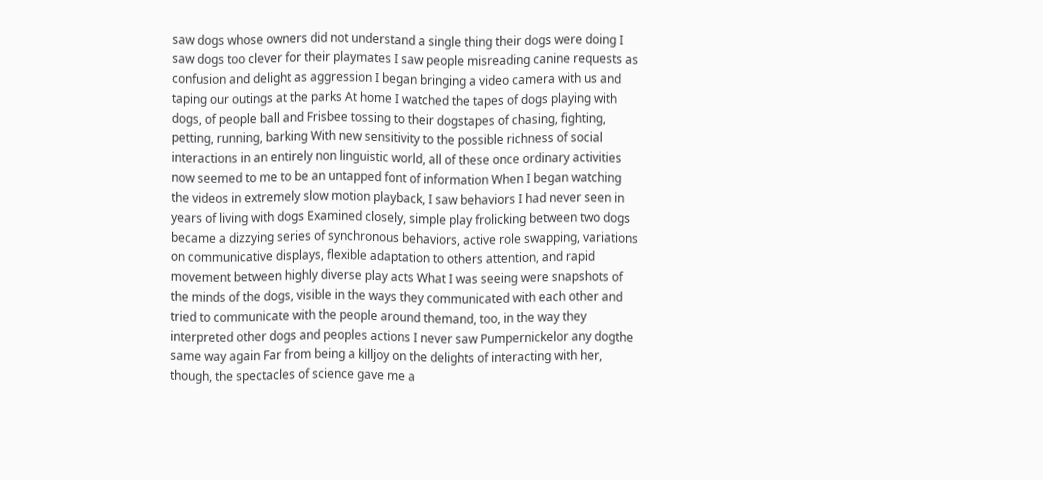saw dogs whose owners did not understand a single thing their dogs were doing I saw dogs too clever for their playmates I saw people misreading canine requests as confusion and delight as aggression I began bringing a video camera with us and taping our outings at the parks At home I watched the tapes of dogs playing with dogs, of people ball and Frisbee tossing to their dogstapes of chasing, fighting, petting, running, barking With new sensitivity to the possible richness of social interactions in an entirely non linguistic world, all of these once ordinary activities now seemed to me to be an untapped font of information When I began watching the videos in extremely slow motion playback, I saw behaviors I had never seen in years of living with dogs Examined closely, simple play frolicking between two dogs became a dizzying series of synchronous behaviors, active role swapping, variations on communicative displays, flexible adaptation to others attention, and rapid movement between highly diverse play acts What I was seeing were snapshots of the minds of the dogs, visible in the ways they communicated with each other and tried to communicate with the people around themand, too, in the way they interpreted other dogs and peoples actions I never saw Pumpernickelor any dogthe same way again Far from being a killjoy on the delights of interacting with her, though, the spectacles of science gave me a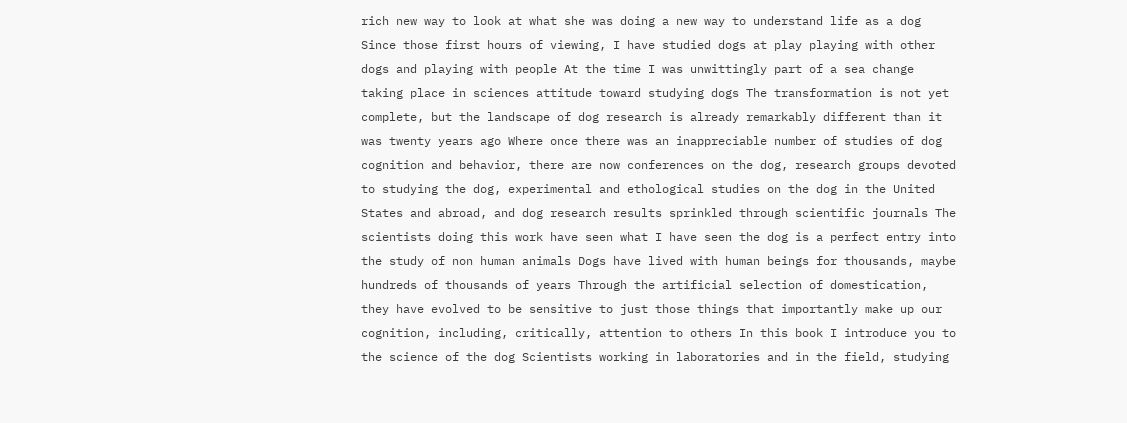rich new way to look at what she was doing a new way to understand life as a dog Since those first hours of viewing, I have studied dogs at play playing with other dogs and playing with people At the time I was unwittingly part of a sea change taking place in sciences attitude toward studying dogs The transformation is not yet complete, but the landscape of dog research is already remarkably different than it was twenty years ago Where once there was an inappreciable number of studies of dog cognition and behavior, there are now conferences on the dog, research groups devoted to studying the dog, experimental and ethological studies on the dog in the United States and abroad, and dog research results sprinkled through scientific journals The scientists doing this work have seen what I have seen the dog is a perfect entry into the study of non human animals Dogs have lived with human beings for thousands, maybe hundreds of thousands of years Through the artificial selection of domestication, they have evolved to be sensitive to just those things that importantly make up our cognition, including, critically, attention to others In this book I introduce you to the science of the dog Scientists working in laboratories and in the field, studying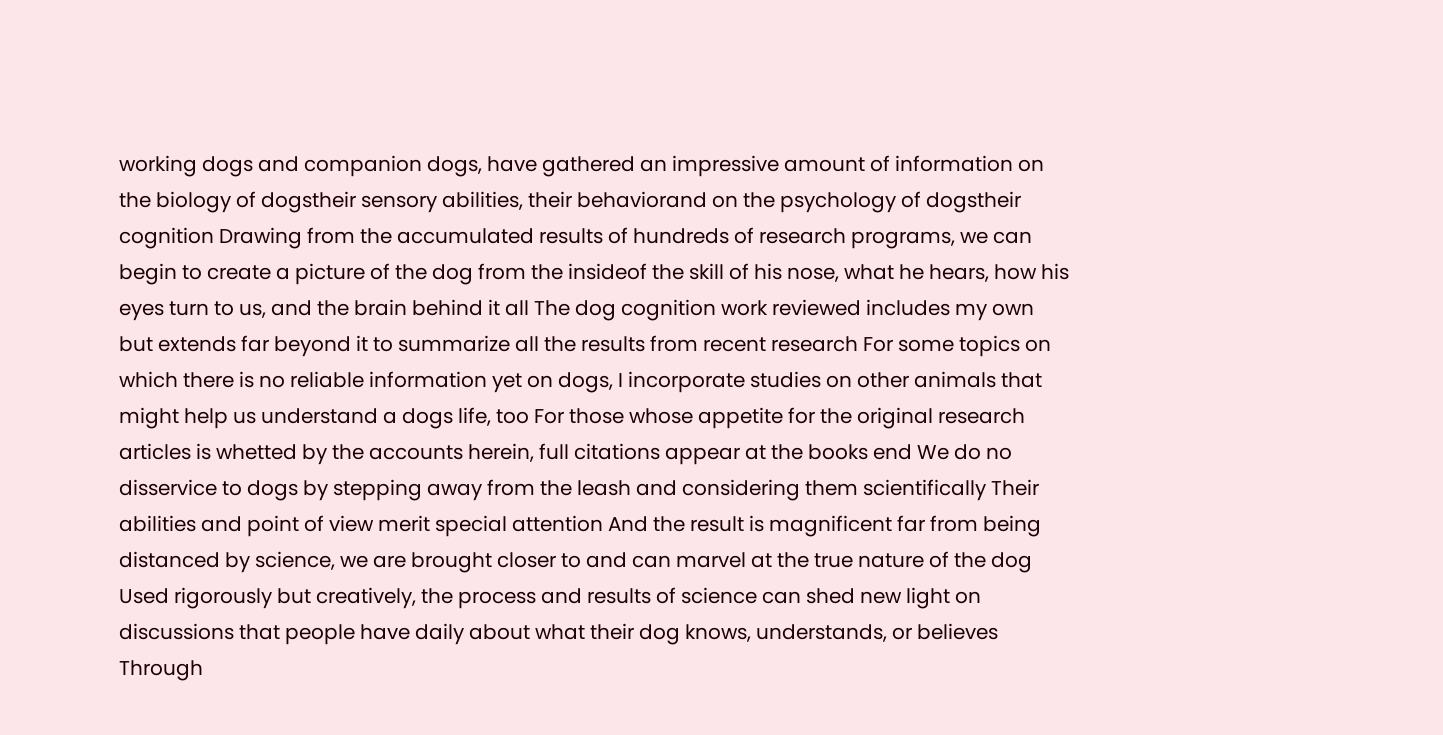working dogs and companion dogs, have gathered an impressive amount of information on the biology of dogstheir sensory abilities, their behaviorand on the psychology of dogstheir cognition Drawing from the accumulated results of hundreds of research programs, we can begin to create a picture of the dog from the insideof the skill of his nose, what he hears, how his eyes turn to us, and the brain behind it all The dog cognition work reviewed includes my own but extends far beyond it to summarize all the results from recent research For some topics on which there is no reliable information yet on dogs, I incorporate studies on other animals that might help us understand a dogs life, too For those whose appetite for the original research articles is whetted by the accounts herein, full citations appear at the books end We do no disservice to dogs by stepping away from the leash and considering them scientifically Their abilities and point of view merit special attention And the result is magnificent far from being distanced by science, we are brought closer to and can marvel at the true nature of the dog Used rigorously but creatively, the process and results of science can shed new light on discussions that people have daily about what their dog knows, understands, or believes Through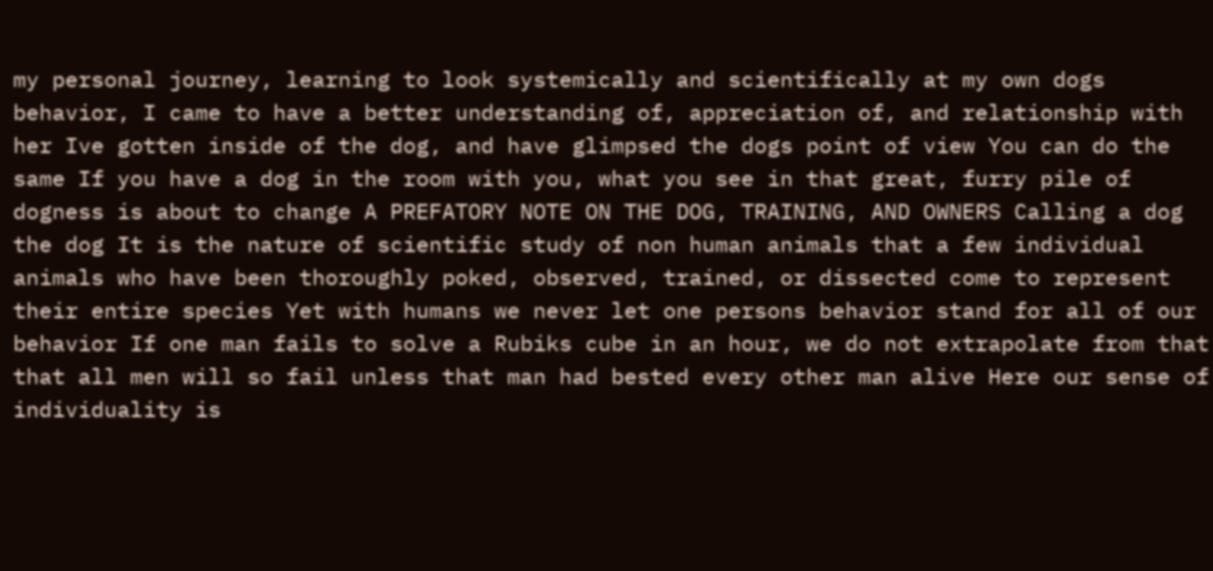my personal journey, learning to look systemically and scientifically at my own dogs behavior, I came to have a better understanding of, appreciation of, and relationship with her Ive gotten inside of the dog, and have glimpsed the dogs point of view You can do the same If you have a dog in the room with you, what you see in that great, furry pile of dogness is about to change A PREFATORY NOTE ON THE DOG, TRAINING, AND OWNERS Calling a dog the dog It is the nature of scientific study of non human animals that a few individual animals who have been thoroughly poked, observed, trained, or dissected come to represent their entire species Yet with humans we never let one persons behavior stand for all of our behavior If one man fails to solve a Rubiks cube in an hour, we do not extrapolate from that that all men will so fail unless that man had bested every other man alive Here our sense of individuality is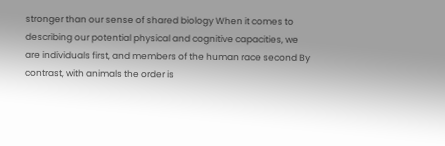stronger than our sense of shared biology When it comes to describing our potential physical and cognitive capacities, we are individuals first, and members of the human race second By contrast, with animals the order is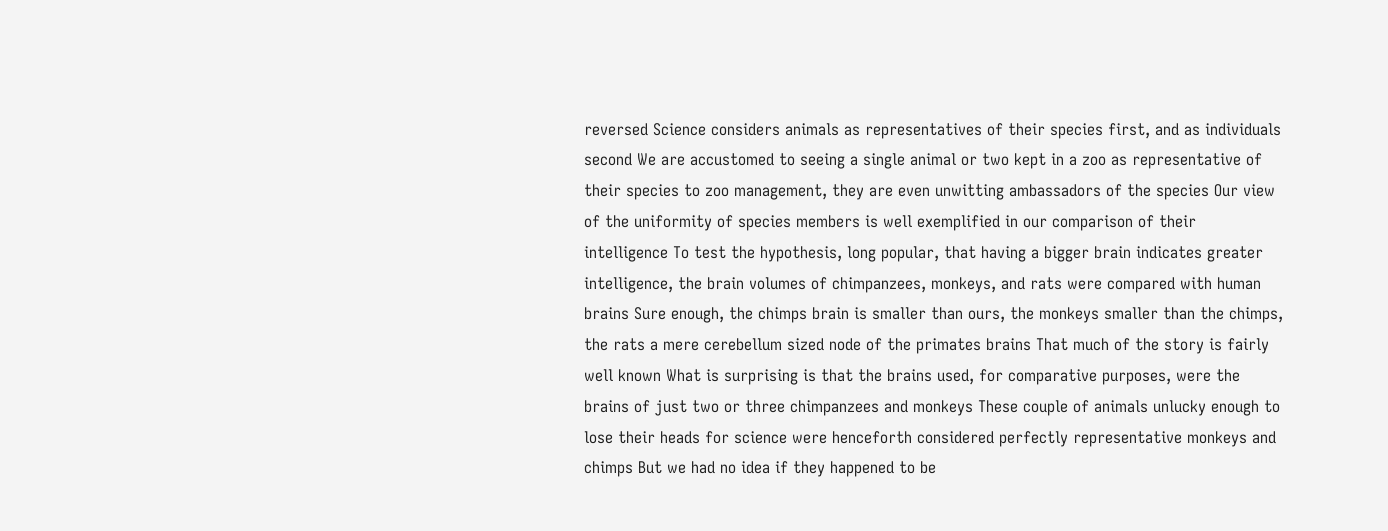reversed Science considers animals as representatives of their species first, and as individuals second We are accustomed to seeing a single animal or two kept in a zoo as representative of their species to zoo management, they are even unwitting ambassadors of the species Our view of the uniformity of species members is well exemplified in our comparison of their intelligence To test the hypothesis, long popular, that having a bigger brain indicates greater intelligence, the brain volumes of chimpanzees, monkeys, and rats were compared with human brains Sure enough, the chimps brain is smaller than ours, the monkeys smaller than the chimps, the rats a mere cerebellum sized node of the primates brains That much of the story is fairly well known What is surprising is that the brains used, for comparative purposes, were the brains of just two or three chimpanzees and monkeys These couple of animals unlucky enough to lose their heads for science were henceforth considered perfectly representative monkeys and chimps But we had no idea if they happened to be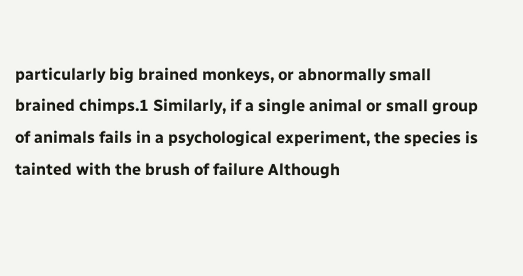particularly big brained monkeys, or abnormally small brained chimps.1 Similarly, if a single animal or small group of animals fails in a psychological experiment, the species is tainted with the brush of failure Although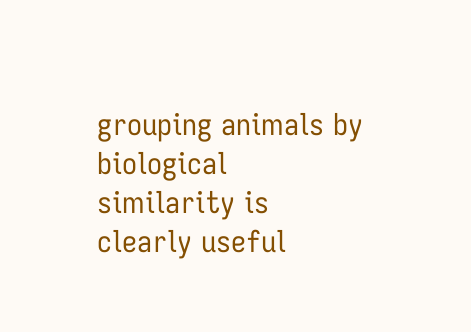grouping animals by biological similarity is clearly useful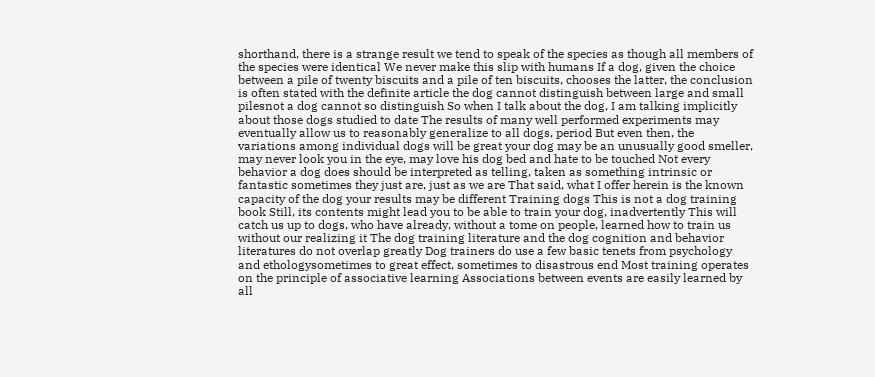shorthand, there is a strange result we tend to speak of the species as though all members of the species were identical We never make this slip with humans If a dog, given the choice between a pile of twenty biscuits and a pile of ten biscuits, chooses the latter, the conclusion is often stated with the definite article the dog cannot distinguish between large and small pilesnot a dog cannot so distinguish So when I talk about the dog, I am talking implicitly about those dogs studied to date The results of many well performed experiments may eventually allow us to reasonably generalize to all dogs, period But even then, the variations among individual dogs will be great your dog may be an unusually good smeller, may never look you in the eye, may love his dog bed and hate to be touched Not every behavior a dog does should be interpreted as telling, taken as something intrinsic or fantastic sometimes they just are, just as we are That said, what I offer herein is the known capacity of the dog your results may be different Training dogs This is not a dog training book Still, its contents might lead you to be able to train your dog, inadvertently This will catch us up to dogs, who have already, without a tome on people, learned how to train us without our realizing it The dog training literature and the dog cognition and behavior literatures do not overlap greatly Dog trainers do use a few basic tenets from psychology and ethologysometimes to great effect, sometimes to disastrous end Most training operates on the principle of associative learning Associations between events are easily learned by all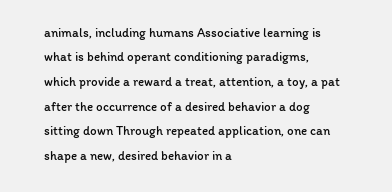animals, including humans Associative learning is what is behind operant conditioning paradigms, which provide a reward a treat, attention, a toy, a pat after the occurrence of a desired behavior a dog sitting down Through repeated application, one can shape a new, desired behavior in a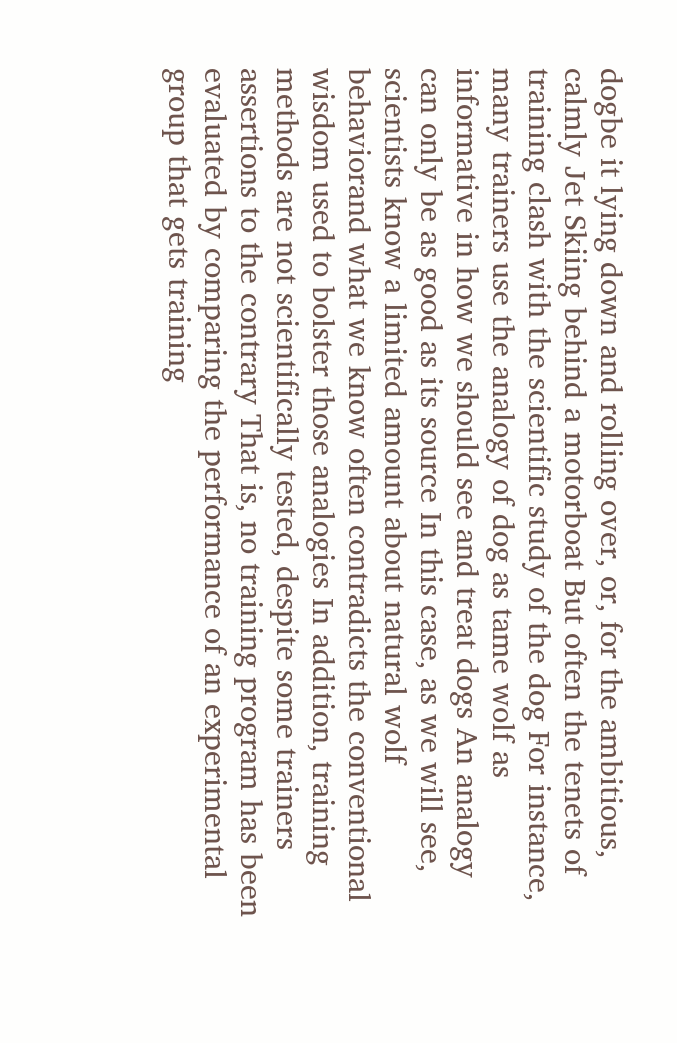dogbe it lying down and rolling over, or, for the ambitious, calmly Jet Skiing behind a motorboat But often the tenets of training clash with the scientific study of the dog For instance, many trainers use the analogy of dog as tame wolf as informative in how we should see and treat dogs An analogy can only be as good as its source In this case, as we will see, scientists know a limited amount about natural wolf behaviorand what we know often contradicts the conventional wisdom used to bolster those analogies In addition, training methods are not scientifically tested, despite some trainers assertions to the contrary That is, no training program has been evaluated by comparing the performance of an experimental group that gets training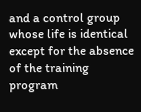and a control group whose life is identical except for the absence of the training program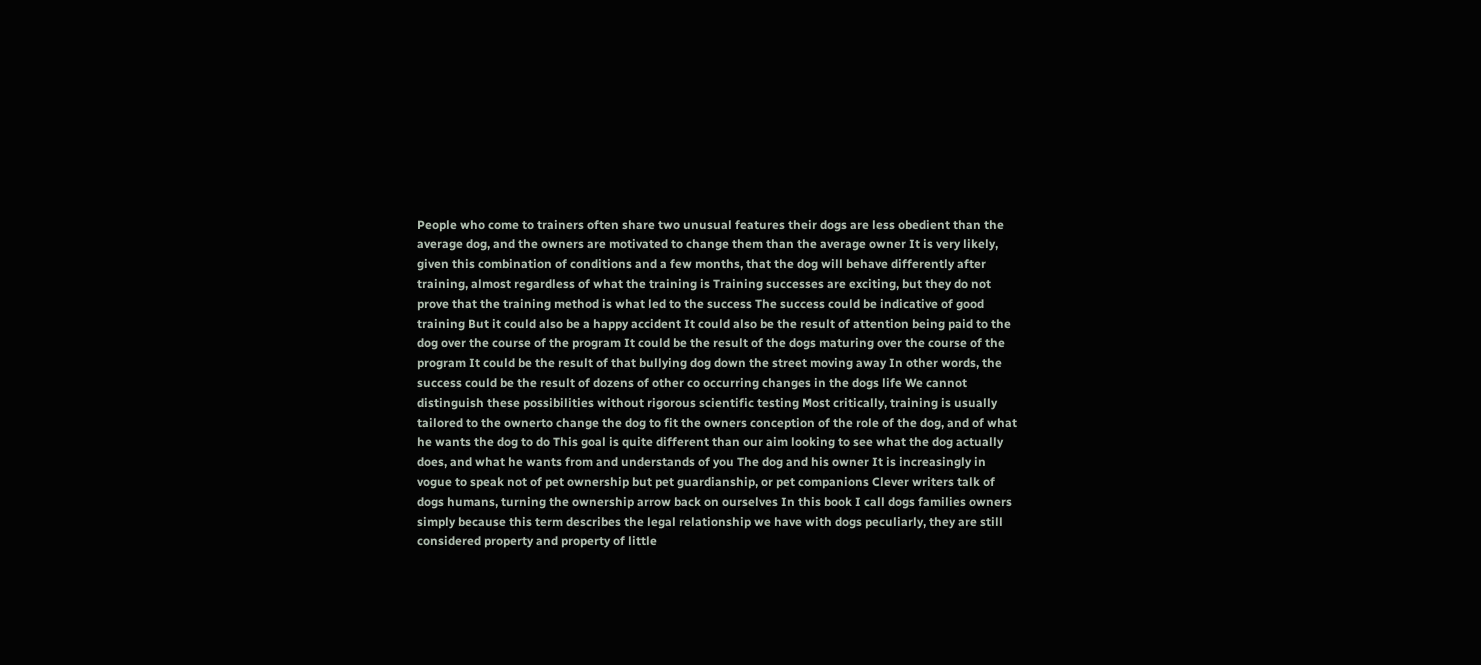People who come to trainers often share two unusual features their dogs are less obedient than the average dog, and the owners are motivated to change them than the average owner It is very likely, given this combination of conditions and a few months, that the dog will behave differently after training, almost regardless of what the training is Training successes are exciting, but they do not prove that the training method is what led to the success The success could be indicative of good training But it could also be a happy accident It could also be the result of attention being paid to the dog over the course of the program It could be the result of the dogs maturing over the course of the program It could be the result of that bullying dog down the street moving away In other words, the success could be the result of dozens of other co occurring changes in the dogs life We cannot distinguish these possibilities without rigorous scientific testing Most critically, training is usually tailored to the ownerto change the dog to fit the owners conception of the role of the dog, and of what he wants the dog to do This goal is quite different than our aim looking to see what the dog actually does, and what he wants from and understands of you The dog and his owner It is increasingly in vogue to speak not of pet ownership but pet guardianship, or pet companions Clever writers talk of dogs humans, turning the ownership arrow back on ourselves In this book I call dogs families owners simply because this term describes the legal relationship we have with dogs peculiarly, they are still considered property and property of little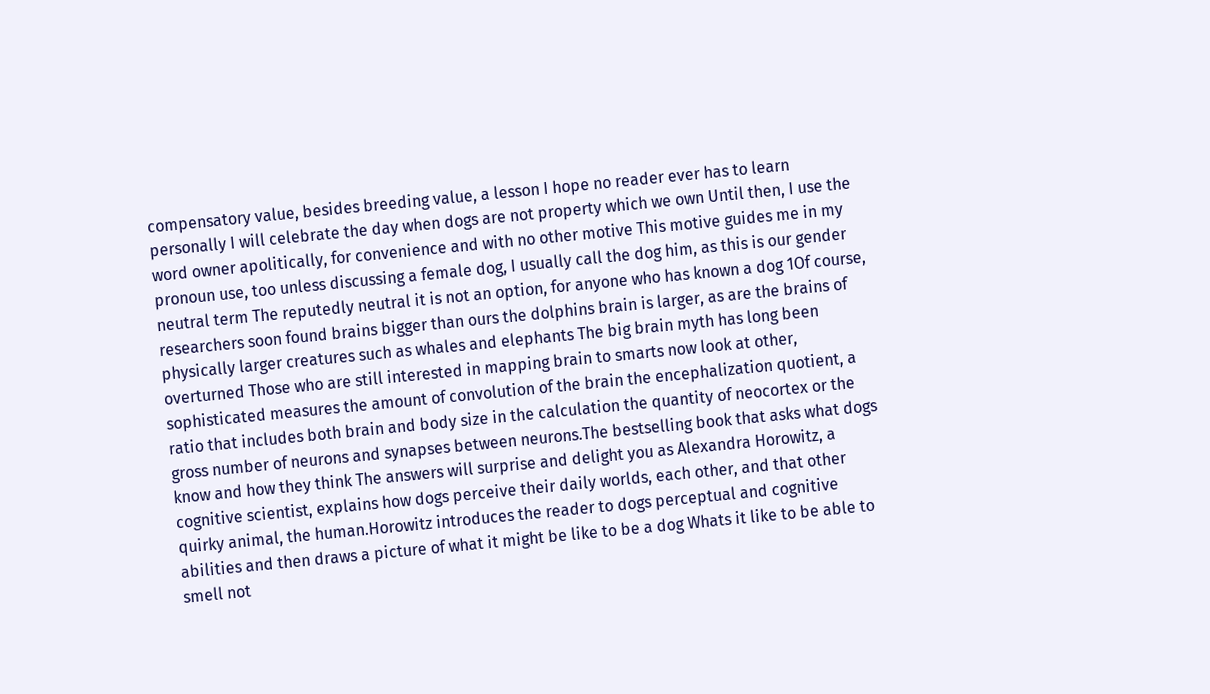compensatory value, besides breeding value, a lesson I hope no reader ever has to learn personally I will celebrate the day when dogs are not property which we own Until then, I use the word owner apolitically, for convenience and with no other motive This motive guides me in my pronoun use, too unless discussing a female dog, I usually call the dog him, as this is our gender neutral term The reputedly neutral it is not an option, for anyone who has known a dog 1Of course, researchers soon found brains bigger than ours the dolphins brain is larger, as are the brains of physically larger creatures such as whales and elephants The big brain myth has long been overturned Those who are still interested in mapping brain to smarts now look at other, sophisticated measures the amount of convolution of the brain the encephalization quotient, a ratio that includes both brain and body size in the calculation the quantity of neocortex or the gross number of neurons and synapses between neurons.The bestselling book that asks what dogs know and how they think The answers will surprise and delight you as Alexandra Horowitz, a cognitive scientist, explains how dogs perceive their daily worlds, each other, and that other quirky animal, the human.Horowitz introduces the reader to dogs perceptual and cognitive abilities and then draws a picture of what it might be like to be a dog Whats it like to be able to smell not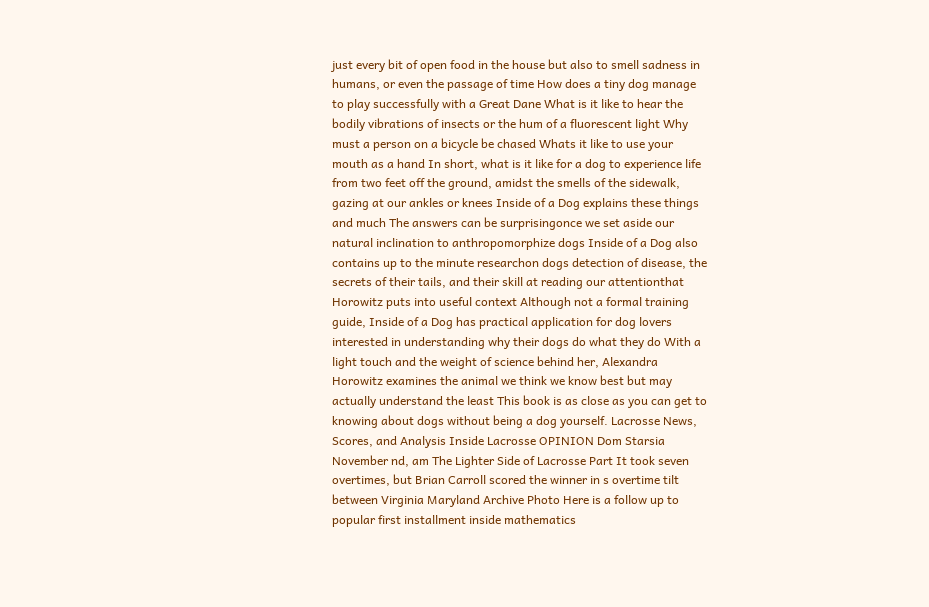just every bit of open food in the house but also to smell sadness in humans, or even the passage of time How does a tiny dog manage to play successfully with a Great Dane What is it like to hear the bodily vibrations of insects or the hum of a fluorescent light Why must a person on a bicycle be chased Whats it like to use your mouth as a hand In short, what is it like for a dog to experience life from two feet off the ground, amidst the smells of the sidewalk, gazing at our ankles or knees Inside of a Dog explains these things and much The answers can be surprisingonce we set aside our natural inclination to anthropomorphize dogs Inside of a Dog also contains up to the minute researchon dogs detection of disease, the secrets of their tails, and their skill at reading our attentionthat Horowitz puts into useful context Although not a formal training guide, Inside of a Dog has practical application for dog lovers interested in understanding why their dogs do what they do With a light touch and the weight of science behind her, Alexandra Horowitz examines the animal we think we know best but may actually understand the least This book is as close as you can get to knowing about dogs without being a dog yourself. Lacrosse News, Scores, and Analysis Inside Lacrosse OPINION Dom Starsia November nd, am The Lighter Side of Lacrosse Part It took seven overtimes, but Brian Carroll scored the winner in s overtime tilt between Virginia Maryland Archive Photo Here is a follow up to popular first installment inside mathematics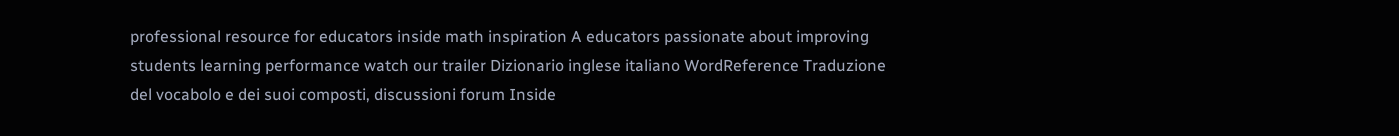professional resource for educators inside math inspiration A educators passionate about improving students learning performance watch our trailer Dizionario inglese italiano WordReference Traduzione del vocabolo e dei suoi composti, discussioni forum Inside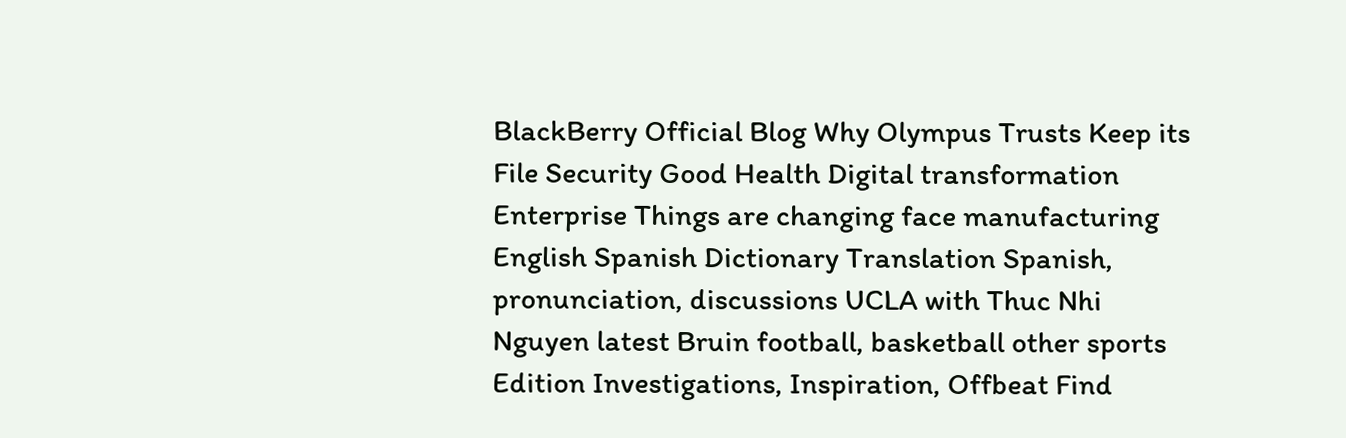BlackBerry Official Blog Why Olympus Trusts Keep its File Security Good Health Digital transformation Enterprise Things are changing face manufacturing English Spanish Dictionary Translation Spanish, pronunciation, discussions UCLA with Thuc Nhi Nguyen latest Bruin football, basketball other sports Edition Investigations, Inspiration, Offbeat Find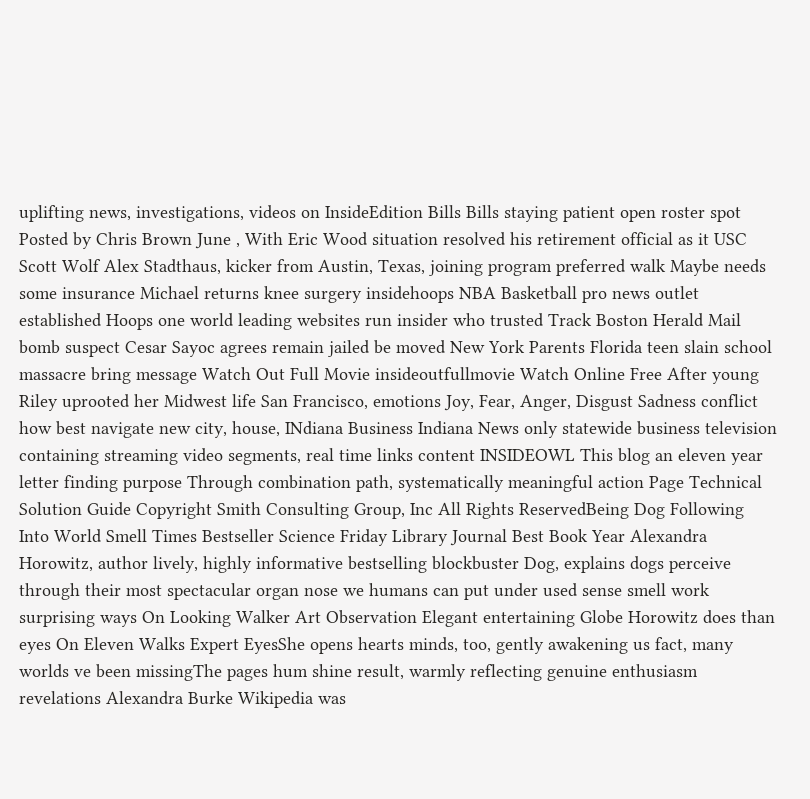uplifting news, investigations, videos on InsideEdition Bills Bills staying patient open roster spot Posted by Chris Brown June , With Eric Wood situation resolved his retirement official as it USC Scott Wolf Alex Stadthaus, kicker from Austin, Texas, joining program preferred walk Maybe needs some insurance Michael returns knee surgery insidehoops NBA Basketball pro news outlet established Hoops one world leading websites run insider who trusted Track Boston Herald Mail bomb suspect Cesar Sayoc agrees remain jailed be moved New York Parents Florida teen slain school massacre bring message Watch Out Full Movie insideoutfullmovie Watch Online Free After young Riley uprooted her Midwest life San Francisco, emotions Joy, Fear, Anger, Disgust Sadness conflict how best navigate new city, house, INdiana Business Indiana News only statewide business television containing streaming video segments, real time links content INSIDEOWL This blog an eleven year letter finding purpose Through combination path, systematically meaningful action Page Technical Solution Guide Copyright Smith Consulting Group, Inc All Rights ReservedBeing Dog Following Into World Smell Times Bestseller Science Friday Library Journal Best Book Year Alexandra Horowitz, author lively, highly informative bestselling blockbuster Dog, explains dogs perceive through their most spectacular organ nose we humans can put under used sense smell work surprising ways On Looking Walker Art Observation Elegant entertaining Globe Horowitz does than eyes On Eleven Walks Expert EyesShe opens hearts minds, too, gently awakening us fact, many worlds ve been missingThe pages hum shine result, warmly reflecting genuine enthusiasm revelations Alexandra Burke Wikipedia was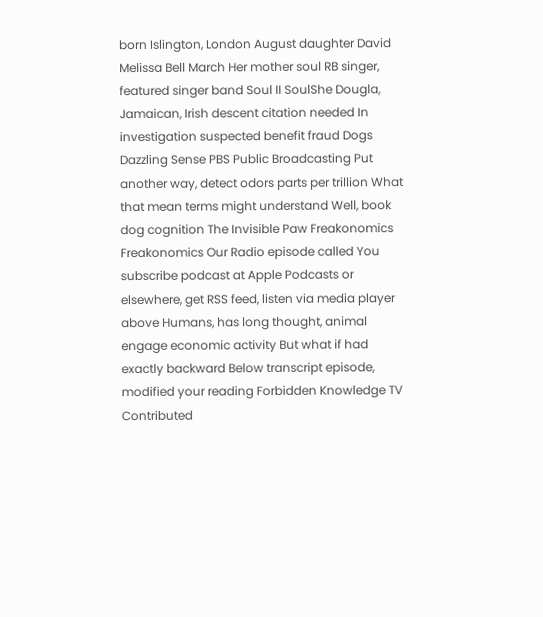born Islington, London August daughter David Melissa Bell March Her mother soul RB singer, featured singer band Soul II SoulShe Dougla, Jamaican, Irish descent citation needed In investigation suspected benefit fraud Dogs Dazzling Sense PBS Public Broadcasting Put another way, detect odors parts per trillion What that mean terms might understand Well, book dog cognition The Invisible Paw Freakonomics Freakonomics Our Radio episode called You subscribe podcast at Apple Podcasts or elsewhere, get RSS feed, listen via media player above Humans, has long thought, animal engage economic activity But what if had exactly backward Below transcript episode, modified your reading Forbidden Knowledge TV Contributed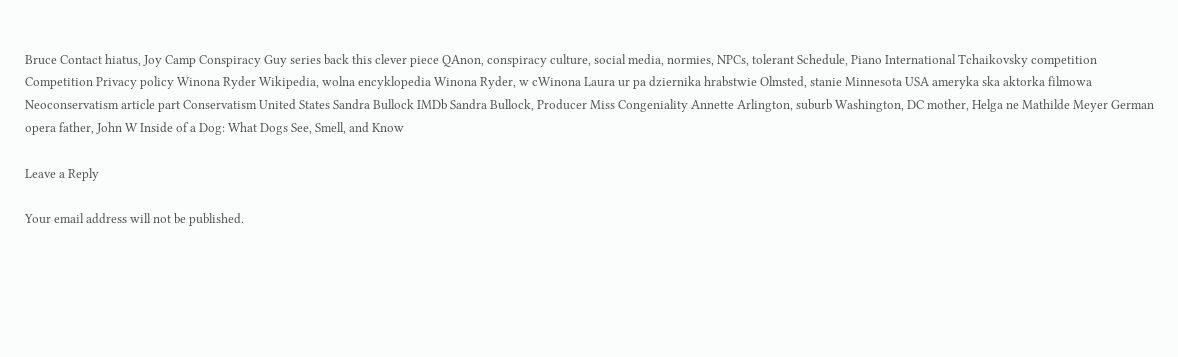Bruce Contact hiatus, Joy Camp Conspiracy Guy series back this clever piece QAnon, conspiracy culture, social media, normies, NPCs, tolerant Schedule, Piano International Tchaikovsky competition Competition Privacy policy Winona Ryder Wikipedia, wolna encyklopedia Winona Ryder, w cWinona Laura ur pa dziernika hrabstwie Olmsted, stanie Minnesota USA ameryka ska aktorka filmowa Neoconservatism article part Conservatism United States Sandra Bullock IMDb Sandra Bullock, Producer Miss Congeniality Annette Arlington, suburb Washington, DC mother, Helga ne Mathilde Meyer German opera father, John W Inside of a Dog: What Dogs See, Smell, and Know

Leave a Reply

Your email address will not be published.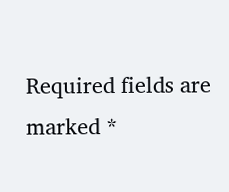Required fields are marked *